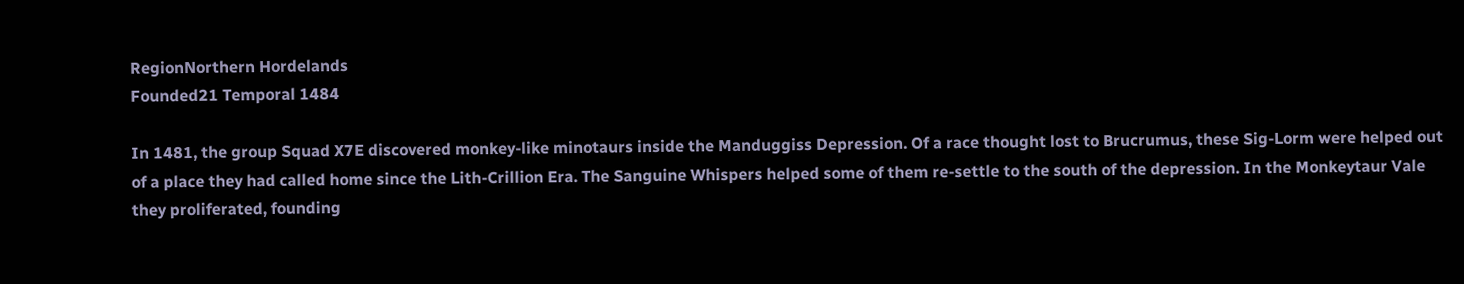RegionNorthern Hordelands
Founded21 Temporal 1484

In 1481, the group Squad X7E discovered monkey-like minotaurs inside the Manduggiss Depression. Of a race thought lost to Brucrumus, these Sig-Lorm were helped out of a place they had called home since the Lith-Crillion Era. The Sanguine Whispers helped some of them re-settle to the south of the depression. In the Monkeytaur Vale they proliferated, founding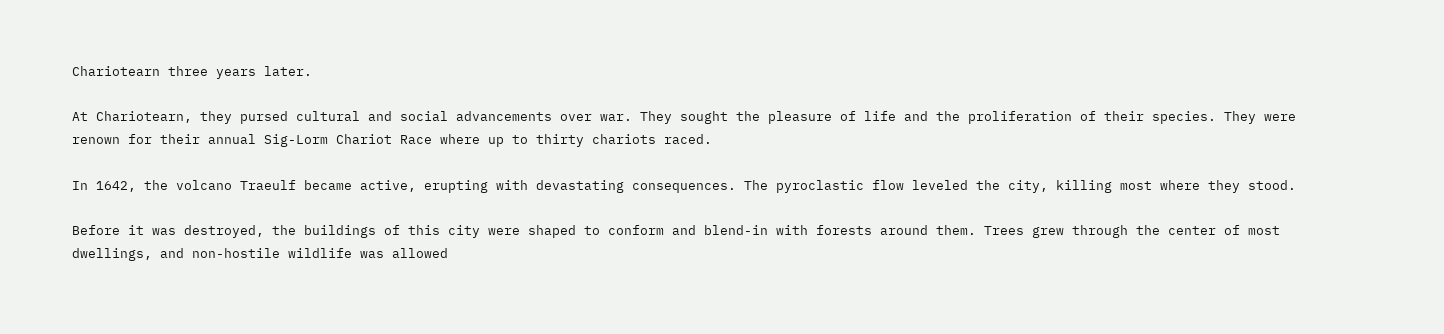Chariotearn three years later.

At Chariotearn, they pursed cultural and social advancements over war. They sought the pleasure of life and the proliferation of their species. They were renown for their annual Sig-Lorm Chariot Race where up to thirty chariots raced.

In 1642, the volcano Traeulf became active, erupting with devastating consequences. The pyroclastic flow leveled the city, killing most where they stood.

Before it was destroyed, the buildings of this city were shaped to conform and blend-in with forests around them. Trees grew through the center of most dwellings, and non-hostile wildlife was allowed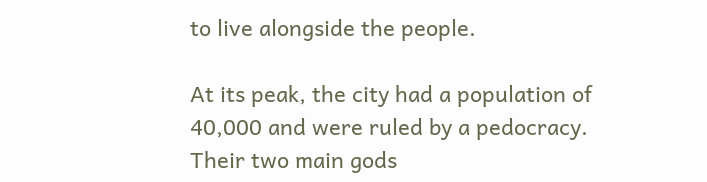to live alongside the people.

At its peak, the city had a population of 40,000 and were ruled by a pedocracy. Their two main gods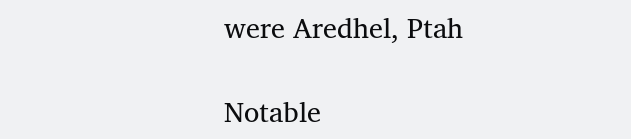were Aredhel, Ptah

Notable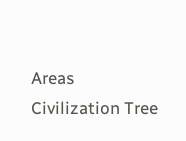Areas
Civilization Tree